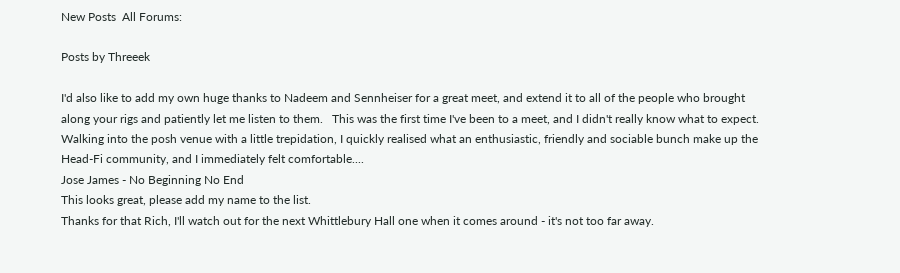New Posts  All Forums:

Posts by Threeek

I'd also like to add my own huge thanks to Nadeem and Sennheiser for a great meet, and extend it to all of the people who brought along your rigs and patiently let me listen to them.   This was the first time I've been to a meet, and I didn't really know what to expect. Walking into the posh venue with a little trepidation, I quickly realised what an enthusiastic, friendly and sociable bunch make up the Head-Fi community, and I immediately felt comfortable....
Jose James - No Beginning No End
This looks great, please add my name to the list.
Thanks for that Rich, I'll watch out for the next Whittlebury Hall one when it comes around - it's not too far away.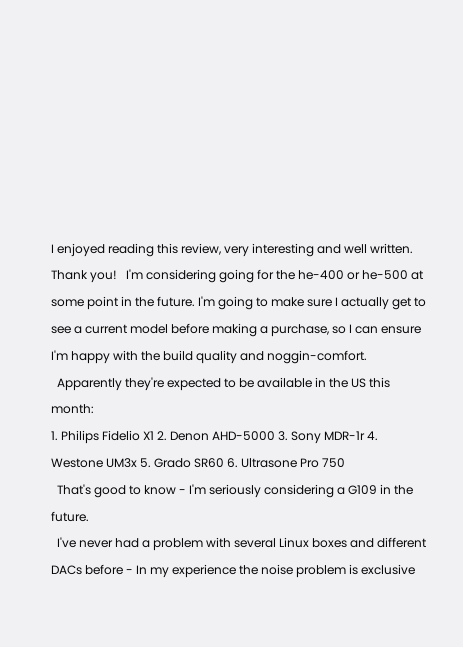I enjoyed reading this review, very interesting and well written. Thank you!   I'm considering going for the he-400 or he-500 at some point in the future. I'm going to make sure I actually get to see a current model before making a purchase, so I can ensure I'm happy with the build quality and noggin-comfort.
  Apparently they're expected to be available in the US this month:
1. Philips Fidelio X1 2. Denon AHD-5000 3. Sony MDR-1r 4. Westone UM3x 5. Grado SR60 6. Ultrasone Pro 750
  That's good to know - I'm seriously considering a G109 in the future.
  I've never had a problem with several Linux boxes and different DACs before - In my experience the noise problem is exclusive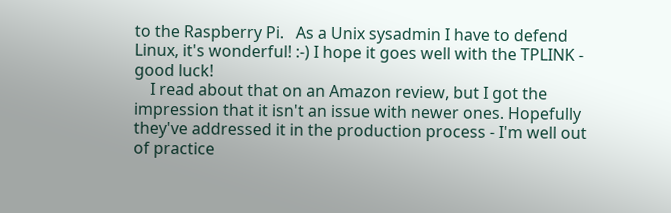to the Raspberry Pi.   As a Unix sysadmin I have to defend Linux, it's wonderful! :-) I hope it goes well with the TPLINK - good luck!
    I read about that on an Amazon review, but I got the impression that it isn't an issue with newer ones. Hopefully they've addressed it in the production process - I'm well out of practice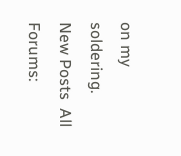on my soldering.
New Posts  All Forums: